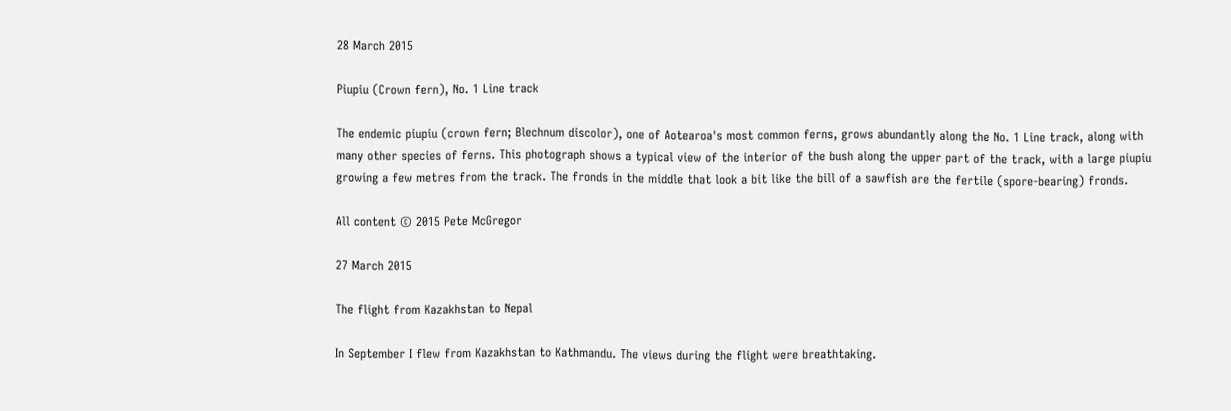28 March 2015

Piupiu (Crown fern), No. 1 Line track

The endemic piupiu (crown fern; Blechnum discolor), one of Aotearoa's most common ferns, grows abundantly along the No. 1 Line track, along with many other species of ferns. This photograph shows a typical view of the interior of the bush along the upper part of the track, with a large piupiu growing a few metres from the track. The fronds in the middle that look a bit like the bill of a sawfish are the fertile (spore-bearing) fronds.

All content © 2015 Pete McGregor

27 March 2015

The flight from Kazakhstan to Nepal

In September I flew from Kazakhstan to Kathmandu. The views during the flight were breathtaking.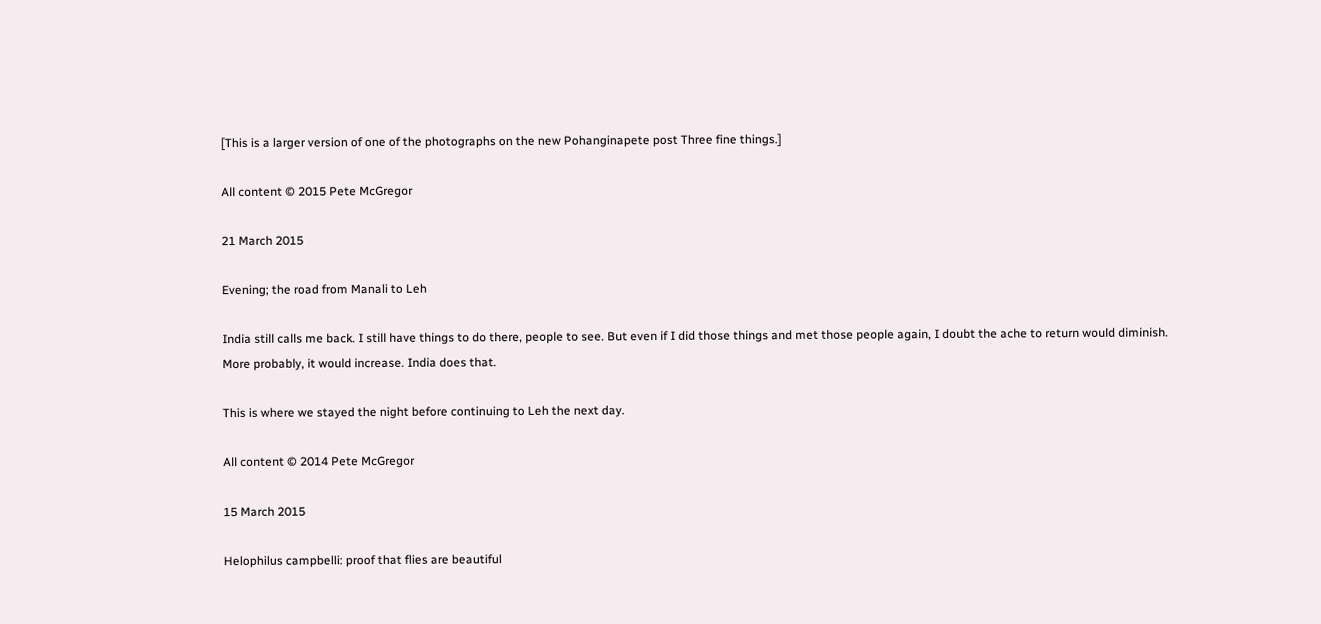[This is a larger version of one of the photographs on the new Pohanginapete post Three fine things.]

All content © 2015 Pete McGregor

21 March 2015

Evening; the road from Manali to Leh

India still calls me back. I still have things to do there, people to see. But even if I did those things and met those people again, I doubt the ache to return would diminish. More probably, it would increase. India does that.

This is where we stayed the night before continuing to Leh the next day.

All content © 2014 Pete McGregor

15 March 2015

Helophilus campbelli: proof that flies are beautiful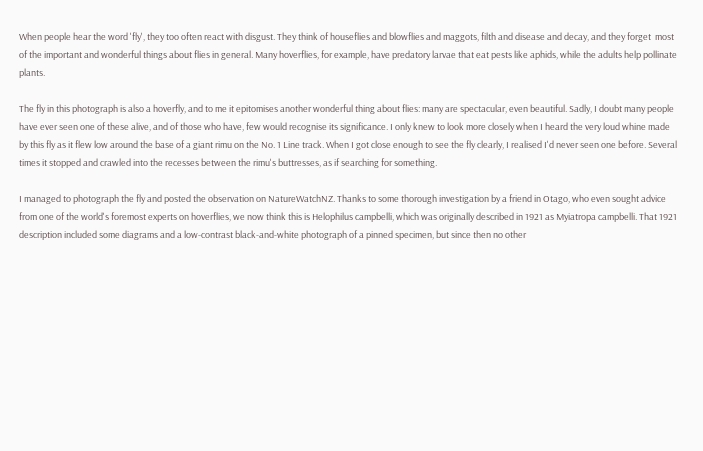When people hear the word 'fly', they too often react with disgust. They think of houseflies and blowflies and maggots, filth and disease and decay, and they forget  most of the important and wonderful things about flies in general. Many hoverflies, for example, have predatory larvae that eat pests like aphids, while the adults help pollinate plants.

The fly in this photograph is also a hoverfly, and to me it epitomises another wonderful thing about flies: many are spectacular, even beautiful. Sadly, I doubt many people have ever seen one of these alive, and of those who have, few would recognise its significance. I only knew to look more closely when I heard the very loud whine made by this fly as it flew low around the base of a giant rimu on the No. 1 Line track. When I got close enough to see the fly clearly, I realised I'd never seen one before. Several times it stopped and crawled into the recesses between the rimu's buttresses, as if searching for something.

I managed to photograph the fly and posted the observation on NatureWatchNZ. Thanks to some thorough investigation by a friend in Otago, who even sought advice from one of the world's foremost experts on hoverflies, we now think this is Helophilus campbelli, which was originally described in 1921 as Myiatropa campbelli. That 1921 description included some diagrams and a low-contrast black-and-white photograph of a pinned specimen, but since then no other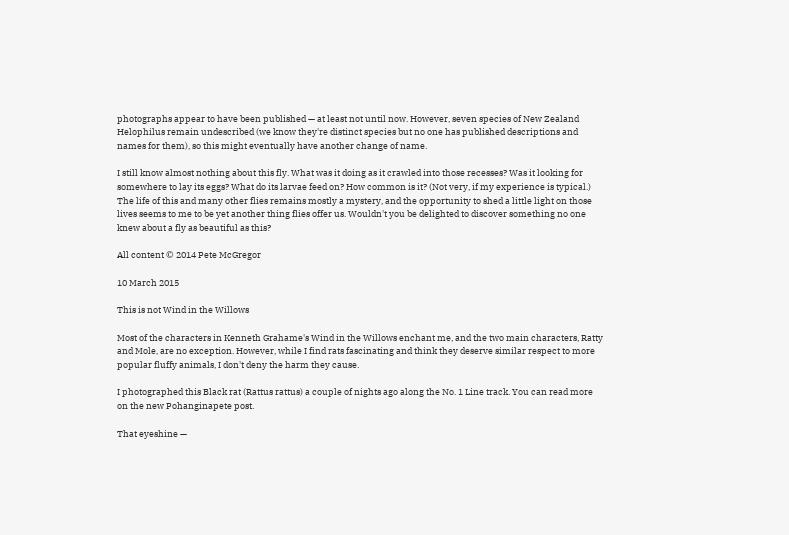photographs appear to have been published — at least not until now. However, seven species of New Zealand Helophilus remain undescribed (we know they're distinct species but no one has published descriptions and names for them), so this might eventually have another change of name.

I still know almost nothing about this fly. What was it doing as it crawled into those recesses? Was it looking for somewhere to lay its eggs? What do its larvae feed on? How common is it? (Not very, if my experience is typical.) The life of this and many other flies remains mostly a mystery, and the opportunity to shed a little light on those lives seems to me to be yet another thing flies offer us. Wouldn't you be delighted to discover something no one knew about a fly as beautiful as this?

All content © 2014 Pete McGregor

10 March 2015

This is not Wind in the Willows

Most of the characters in Kenneth Grahame's Wind in the Willows enchant me, and the two main characters, Ratty and Mole, are no exception. However, while I find rats fascinating and think they deserve similar respect to more popular fluffy animals, I don't deny the harm they cause.

I photographed this Black rat (Rattus rattus) a couple of nights ago along the No. 1 Line track. You can read more on the new Pohanginapete post.

That eyeshine —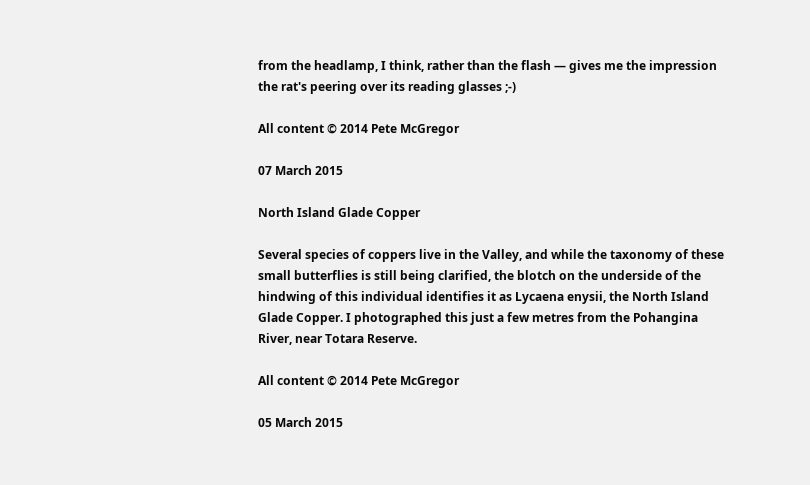from the headlamp, I think, rather than the flash — gives me the impression the rat's peering over its reading glasses ;-)

All content © 2014 Pete McGregor

07 March 2015

North Island Glade Copper

Several species of coppers live in the Valley, and while the taxonomy of these small butterflies is still being clarified, the blotch on the underside of the hindwing of this individual identifies it as Lycaena enysii, the North Island Glade Copper. I photographed this just a few metres from the Pohangina River, near Totara Reserve.

All content © 2014 Pete McGregor

05 March 2015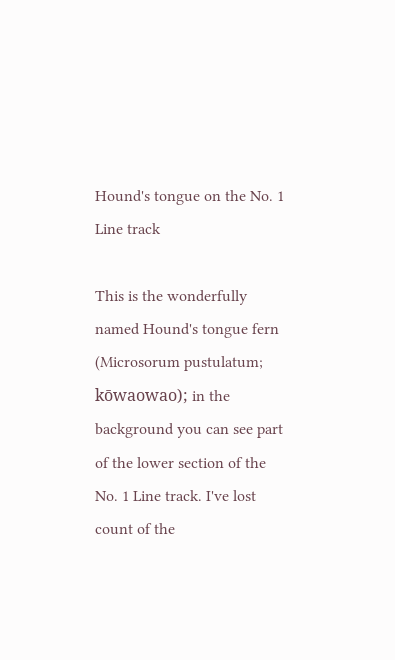Hound's tongue on the No. 1 Line track

This is the wonderfully named Hound's tongue fern (Microsorum pustulatum; kōwaowao); in the background you can see part of the lower section of the No. 1 Line track. I've lost count of the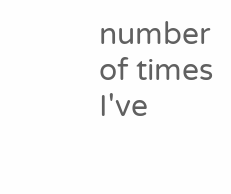number of times I've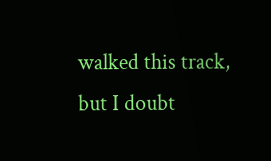walked this track, but I doubt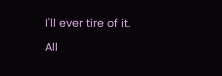I'll ever tire of it.

All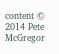content © 2014 Pete McGregor